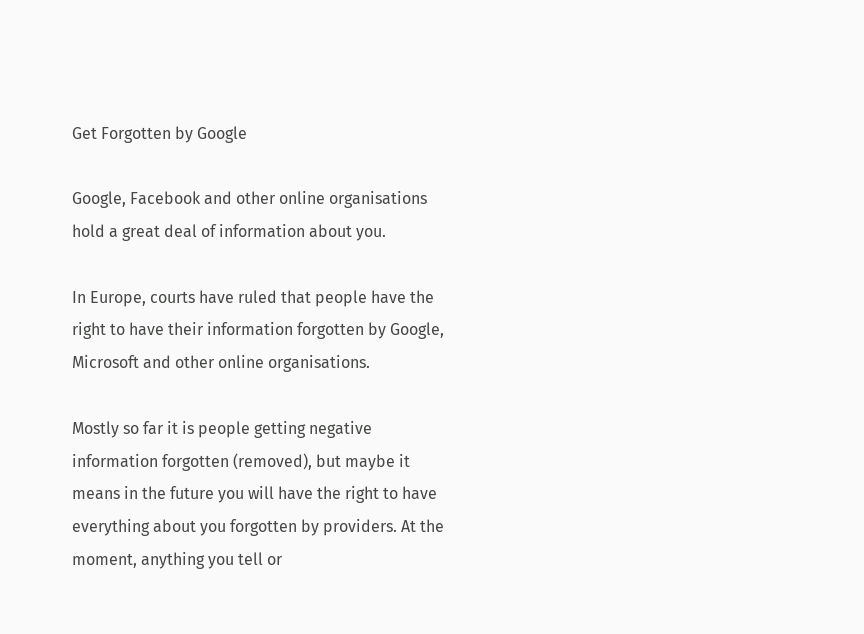Get Forgotten by Google

Google, Facebook and other online organisations hold a great deal of information about you.

In Europe, courts have ruled that people have the right to have their information forgotten by Google, Microsoft and other online organisations.

Mostly so far it is people getting negative information forgotten (removed), but maybe it means in the future you will have the right to have everything about you forgotten by providers. At the moment, anything you tell or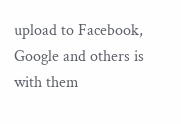upload to Facebook, Google and others is with them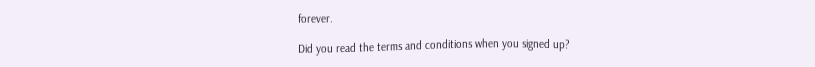forever.

Did you read the terms and conditions when you signed up?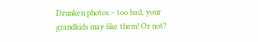Drunken photos – too bad, your grandkids may like them! Or not?